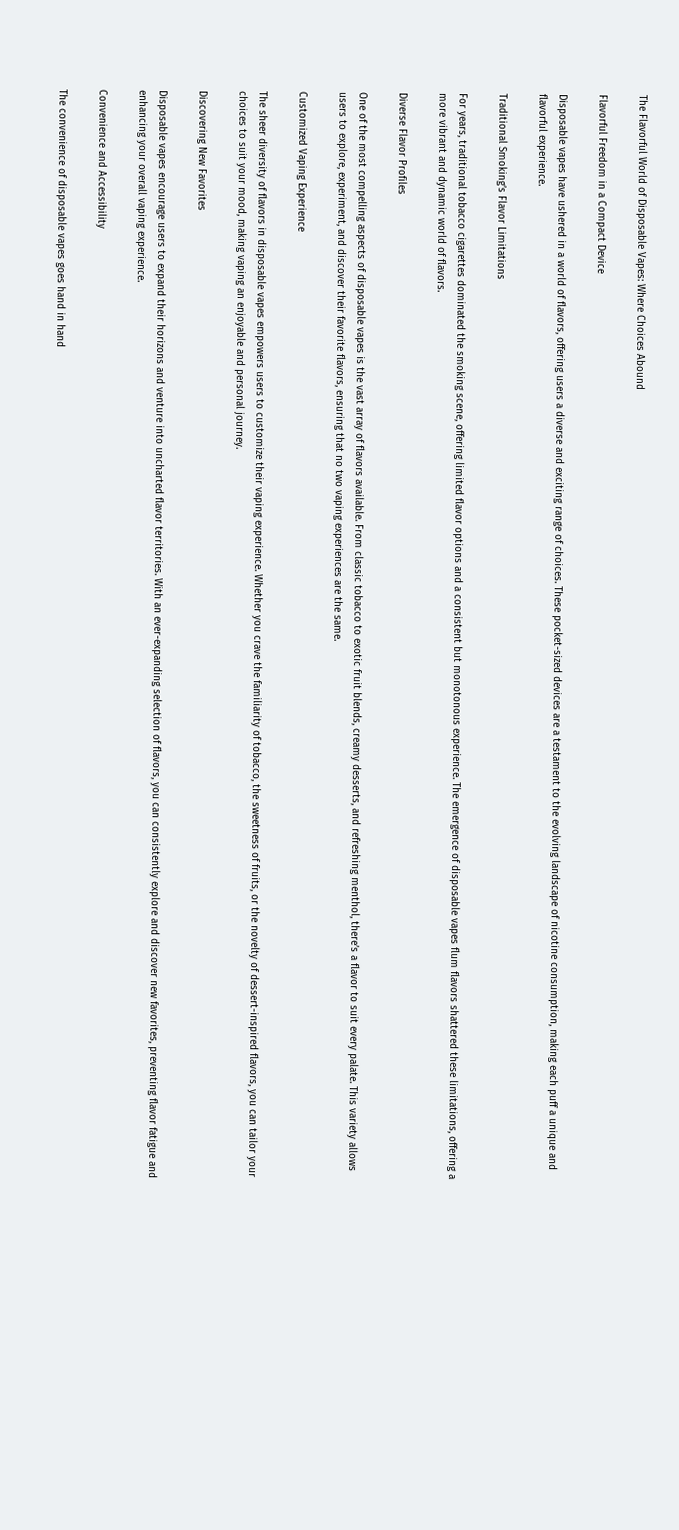The Flavorful World of Disposable Vapes: Where Choices Abound

Flavorful Freedom in a Compact Device

Disposable vapes have ushered in a world of flavors, offering users a diverse and exciting range of choices. These pocket-sized devices are a testament to the evolving landscape of nicotine consumption, making each puff a unique and flavorful experience.

Traditional Smoking’s Flavor Limitations

For years, traditional tobacco cigarettes dominated the smoking scene, offering limited flavor options and a consistent but monotonous experience. The emergence of disposable vapes flum flavors shattered these limitations, offering a more vibrant and dynamic world of flavors.

Diverse Flavor Profiles

One of the most compelling aspects of disposable vapes is the vast array of flavors available. From classic tobacco to exotic fruit blends, creamy desserts, and refreshing menthol, there’s a flavor to suit every palate. This variety allows users to explore, experiment, and discover their favorite flavors, ensuring that no two vaping experiences are the same.

Customized Vaping Experience

The sheer diversity of flavors in disposable vapes empowers users to customize their vaping experience. Whether you crave the familiarity of tobacco, the sweetness of fruits, or the novelty of dessert-inspired flavors, you can tailor your choices to suit your mood, making vaping an enjoyable and personal journey.

Discovering New Favorites

Disposable vapes encourage users to expand their horizons and venture into uncharted flavor territories. With an ever-expanding selection of flavors, you can consistently explore and discover new favorites, preventing flavor fatigue and enhancing your overall vaping experience.

Convenience and Accessibility

The convenience of disposable vapes goes hand in hand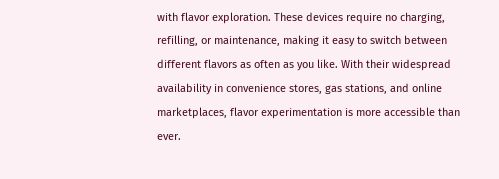with flavor exploration. These devices require no charging, refilling, or maintenance, making it easy to switch between different flavors as often as you like. With their widespread availability in convenience stores, gas stations, and online marketplaces, flavor experimentation is more accessible than ever.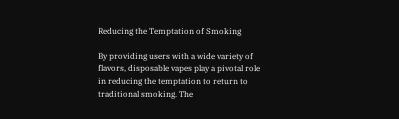Reducing the Temptation of Smoking

By providing users with a wide variety of flavors, disposable vapes play a pivotal role in reducing the temptation to return to traditional smoking. The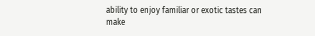ability to enjoy familiar or exotic tastes can make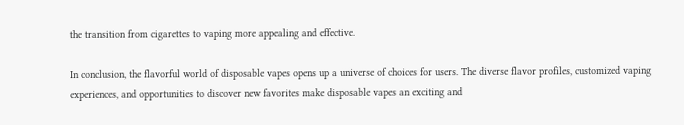the transition from cigarettes to vaping more appealing and effective.

In conclusion, the flavorful world of disposable vapes opens up a universe of choices for users. The diverse flavor profiles, customized vaping experiences, and opportunities to discover new favorites make disposable vapes an exciting and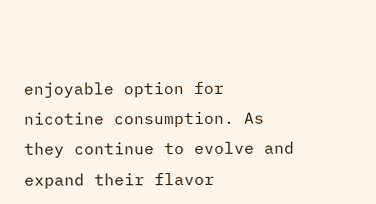enjoyable option for nicotine consumption. As they continue to evolve and expand their flavor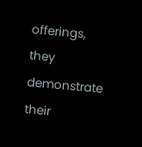offerings, they demonstrate their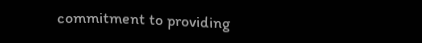commitment to providing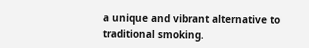a unique and vibrant alternative to traditional smoking.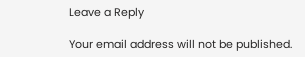Leave a Reply

Your email address will not be published.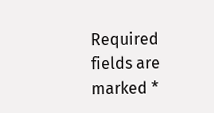Required fields are marked *